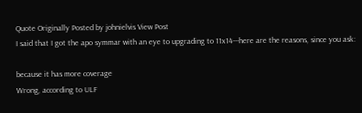Quote Originally Posted by johnielvis View Post
I said that I got the apo symmar with an eye to upgrading to 11x14---here are the reasons, since you ask:

because it has more coverage
Wrong, according to ULF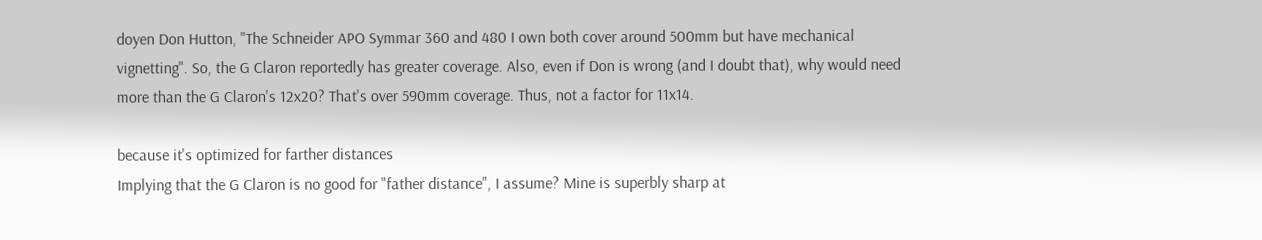doyen Don Hutton, "The Schneider APO Symmar 360 and 480 I own both cover around 500mm but have mechanical vignetting". So, the G Claron reportedly has greater coverage. Also, even if Don is wrong (and I doubt that), why would need more than the G Claron's 12x20? That's over 590mm coverage. Thus, not a factor for 11x14.

because it's optimized for farther distances
Implying that the G Claron is no good for "father distance", I assume? Mine is superbly sharp at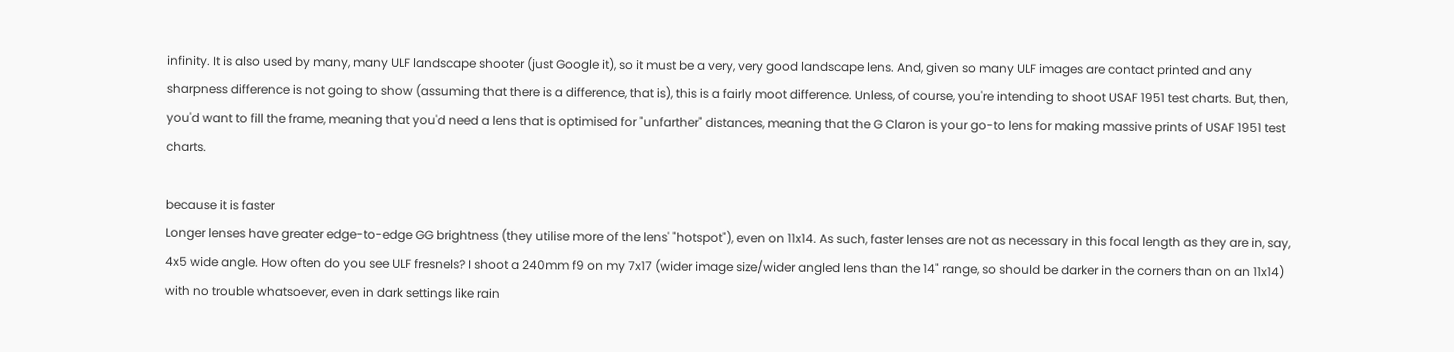infinity. It is also used by many, many ULF landscape shooter (just Google it), so it must be a very, very good landscape lens. And, given so many ULF images are contact printed and any sharpness difference is not going to show (assuming that there is a difference, that is), this is a fairly moot difference. Unless, of course, you're intending to shoot USAF 1951 test charts. But, then, you'd want to fill the frame, meaning that you'd need a lens that is optimised for "unfarther" distances, meaning that the G Claron is your go-to lens for making massive prints of USAF 1951 test charts.

because it is faster
Longer lenses have greater edge-to-edge GG brightness (they utilise more of the lens' "hotspot"), even on 11x14. As such, faster lenses are not as necessary in this focal length as they are in, say, 4x5 wide angle. How often do you see ULF fresnels? I shoot a 240mm f9 on my 7x17 (wider image size/wider angled lens than the 14" range, so should be darker in the corners than on an 11x14) with no trouble whatsoever, even in dark settings like rain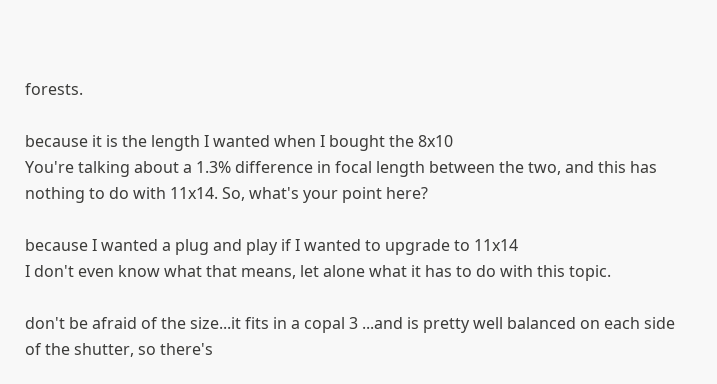forests.

because it is the length I wanted when I bought the 8x10
You're talking about a 1.3% difference in focal length between the two, and this has nothing to do with 11x14. So, what's your point here?

because I wanted a plug and play if I wanted to upgrade to 11x14
I don't even know what that means, let alone what it has to do with this topic.

don't be afraid of the size...it fits in a copal 3 ...and is pretty well balanced on each side of the shutter, so there's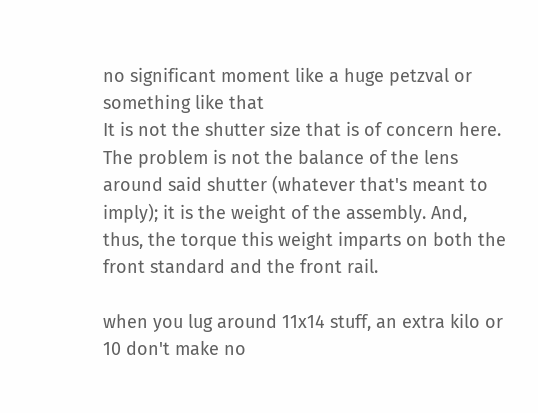no significant moment like a huge petzval or something like that
It is not the shutter size that is of concern here. The problem is not the balance of the lens around said shutter (whatever that's meant to imply); it is the weight of the assembly. And, thus, the torque this weight imparts on both the front standard and the front rail.

when you lug around 11x14 stuff, an extra kilo or 10 don't make no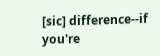[sic] difference--if you're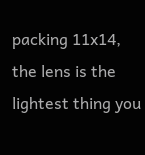packing 11x14, the lens is the lightest thing you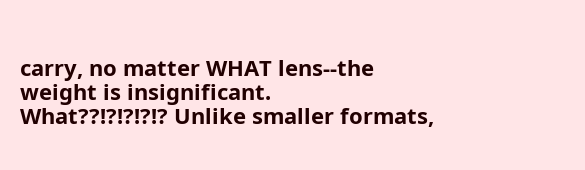carry, no matter WHAT lens--the weight is insignificant.
What??!?!?!?!? Unlike smaller formats,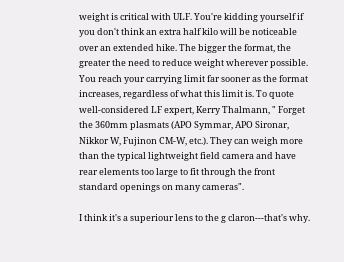weight is critical with ULF. You're kidding yourself if you don't think an extra half kilo will be noticeable over an extended hike. The bigger the format, the greater the need to reduce weight wherever possible. You reach your carrying limit far sooner as the format increases, regardless of what this limit is. To quote well-considered LF expert, Kerry Thalmann, " Forget the 360mm plasmats (APO Symmar, APO Sironar, Nikkor W, Fujinon CM-W, etc.). They can weigh more than the typical lightweight field camera and have rear elements too large to fit through the front standard openings on many cameras".

I think it's a superiour lens to the g claron---that's why.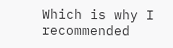Which is why I recommended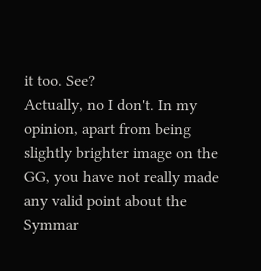it too. See?
Actually, no I don't. In my opinion, apart from being slightly brighter image on the GG, you have not really made any valid point about the Symmar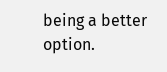being a better option.